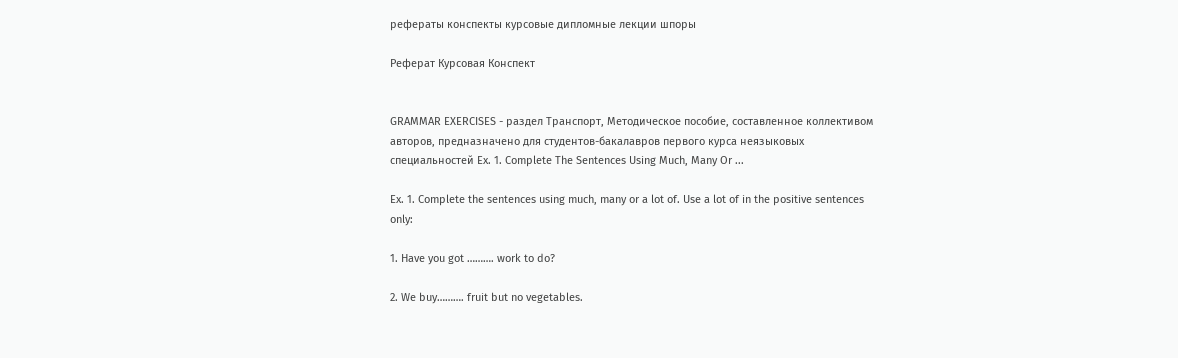рефераты конспекты курсовые дипломные лекции шпоры

Реферат Курсовая Конспект


GRAMMAR EXERCISES - раздел Транспорт, Методическое пособие, составленное коллективом авторов, предназначено для студентов-бакалавров первого курса неязыковых специальностей Ex. 1. Complete The Sentences Using Much, Many Or ...

Ex. 1. Complete the sentences using much, many or a lot of. Use a lot of in the positive sentences only:

1. Have you got ………. work to do?

2. We buy………. fruit but no vegetables.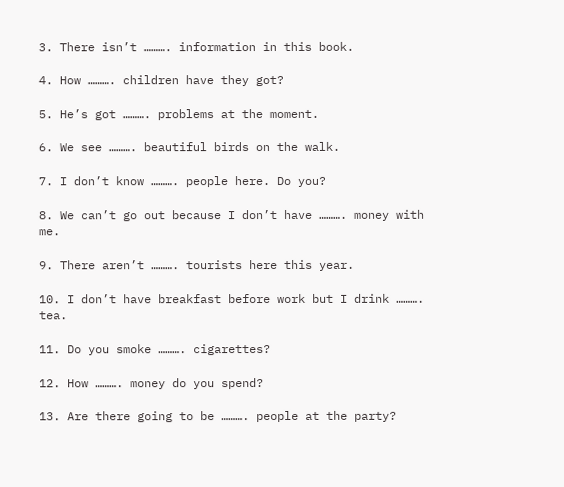3. There isn’t ………. information in this book.

4. How ………. children have they got?

5. He’s got ………. problems at the moment.

6. We see ………. beautiful birds on the walk.

7. I don’t know ………. people here. Do you?

8. We can’t go out because I don’t have ………. money with me.

9. There aren’t ………. tourists here this year.

10. I don’t have breakfast before work but I drink ………. tea.

11. Do you smoke ………. cigarettes?

12. How ………. money do you spend?

13. Are there going to be ………. people at the party?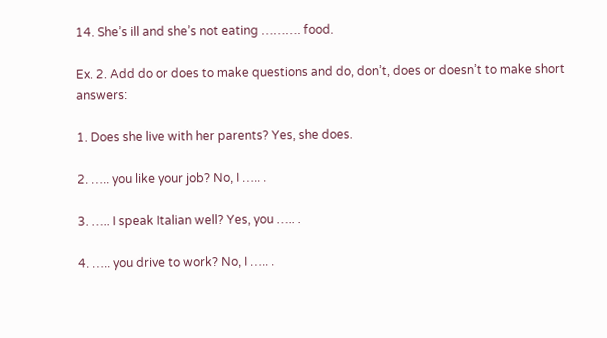14. She’s ill and she’s not eating ………. food.

Ex. 2. Add do or does to make questions and do, don’t, does or doesn’t to make short answers:

1. Does she live with her parents? Yes, she does.

2. ….. you like your job? No, I ….. .

3. ….. I speak Italian well? Yes, you ….. .

4. ….. you drive to work? No, I ….. .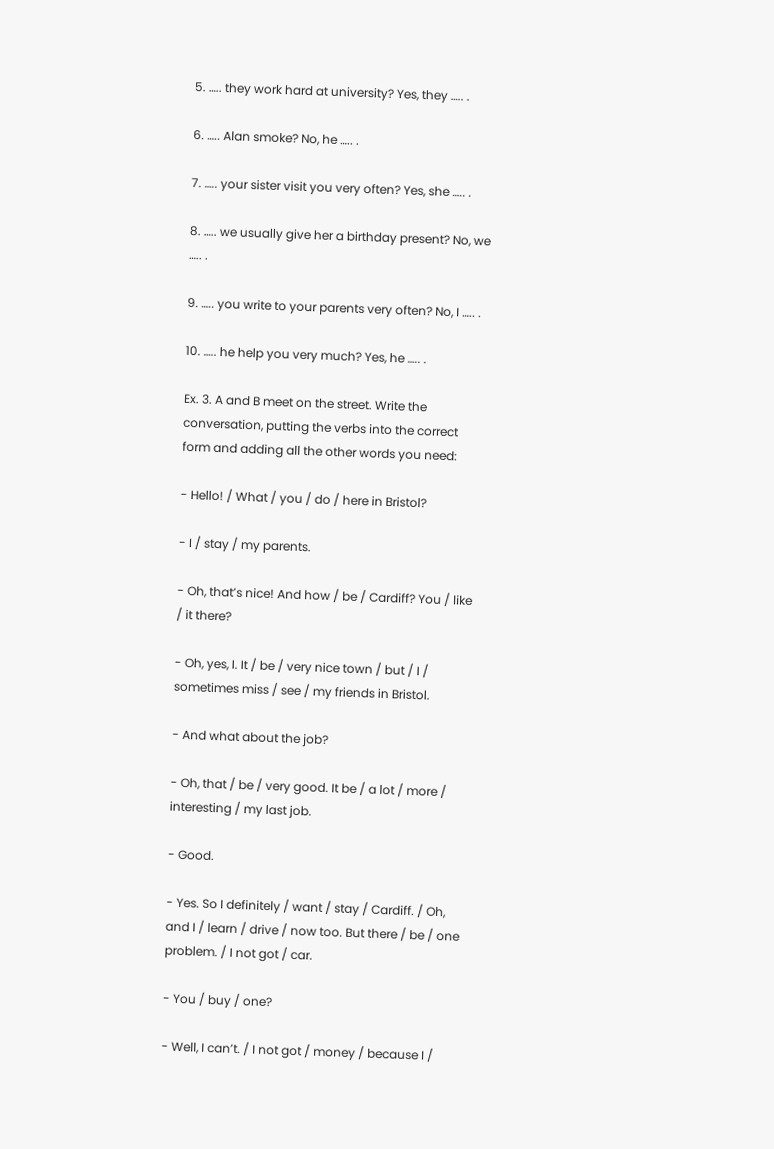5. ….. they work hard at university? Yes, they ….. .

6. ….. Alan smoke? No, he ….. .

7. ….. your sister visit you very often? Yes, she ….. .

8. ….. we usually give her a birthday present? No, we ….. .

9. ….. you write to your parents very often? No, I ….. .

10. ….. he help you very much? Yes, he ….. .

Ex. 3. A and B meet on the street. Write the conversation, putting the verbs into the correct form and adding all the other words you need:

- Hello! / What / you / do / here in Bristol?

- I / stay / my parents.

- Oh, that’s nice! And how / be / Cardiff? You / like / it there?

- Oh, yes, I. It / be / very nice town / but / I / sometimes miss / see / my friends in Bristol.

- And what about the job?

- Oh, that / be / very good. It be / a lot / more / interesting / my last job.

- Good.

- Yes. So I definitely / want / stay / Cardiff. / Oh, and I / learn / drive / now too. But there / be / one problem. / I not got / car.

- You / buy / one?

- Well, I can’t. / I not got / money / because I /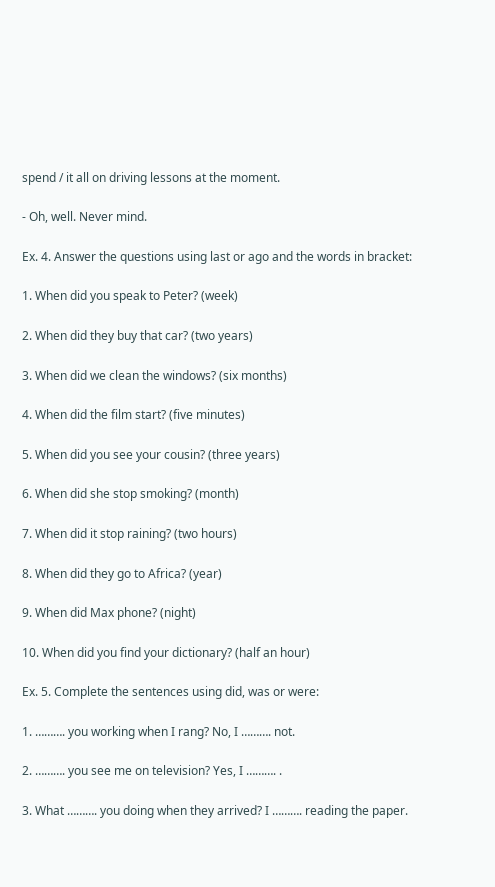spend / it all on driving lessons at the moment.

- Oh, well. Never mind.

Ex. 4. Answer the questions using last or ago and the words in bracket:

1. When did you speak to Peter? (week)

2. When did they buy that car? (two years)

3. When did we clean the windows? (six months)

4. When did the film start? (five minutes)

5. When did you see your cousin? (three years)

6. When did she stop smoking? (month)

7. When did it stop raining? (two hours)

8. When did they go to Africa? (year)

9. When did Max phone? (night)

10. When did you find your dictionary? (half an hour)

Ex. 5. Complete the sentences using did, was or were:

1. ………. you working when I rang? No, I ………. not.

2. ………. you see me on television? Yes, I ………. .

3. What ………. you doing when they arrived? I ………. reading the paper.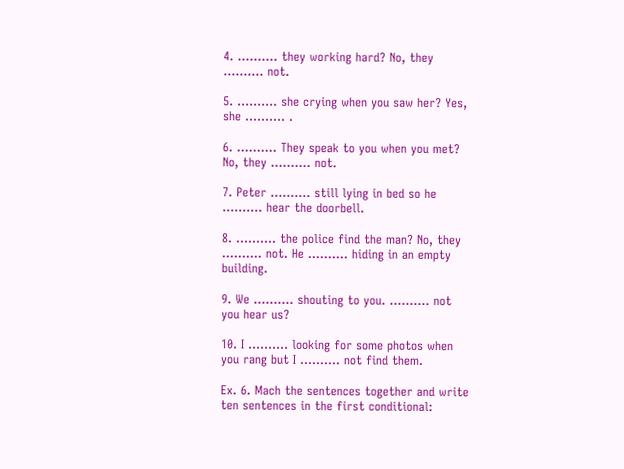4. ………. they working hard? No, they ………. not.

5. ………. she crying when you saw her? Yes, she ………. .

6. ………. They speak to you when you met? No, they ………. not.

7. Peter ………. still lying in bed so he ………. hear the doorbell.

8. ………. the police find the man? No, they ………. not. He ………. hiding in an empty building.

9. We ………. shouting to you. ………. not you hear us?

10. I ………. looking for some photos when you rang but I ………. not find them.

Ex. 6. Mach the sentences together and write ten sentences in the first conditional: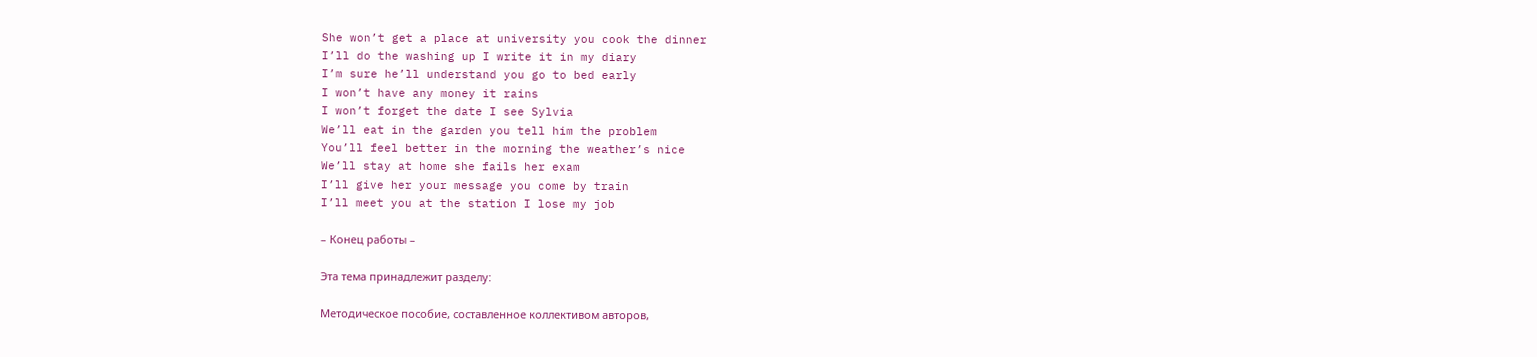She won’t get a place at university you cook the dinner
I’ll do the washing up I write it in my diary
I’m sure he’ll understand you go to bed early
I won’t have any money it rains
I won’t forget the date I see Sylvia
We’ll eat in the garden you tell him the problem
You’ll feel better in the morning the weather’s nice
We’ll stay at home she fails her exam
I’ll give her your message you come by train
I’ll meet you at the station I lose my job

– Конец работы –

Эта тема принадлежит разделу:

Методическое пособие, составленное коллективом авторов,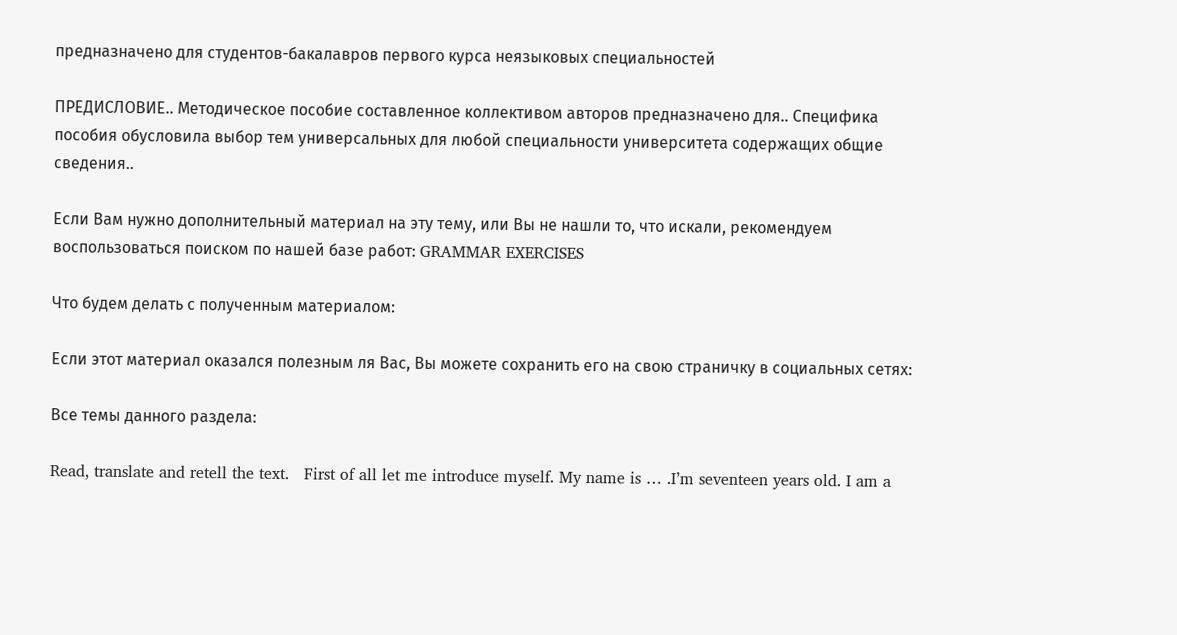предназначено для студентов-бакалавров первого курса неязыковых специальностей

ПРЕДИСЛОВИЕ.. Методическое пособие составленное коллективом авторов предназначено для.. Специфика пособия обусловила выбор тем универсальных для любой специальности университета содержащих общие сведения..

Если Вам нужно дополнительный материал на эту тему, или Вы не нашли то, что искали, рекомендуем воспользоваться поиском по нашей базе работ: GRAMMAR EXERCISES

Что будем делать с полученным материалом:

Если этот материал оказался полезным ля Вас, Вы можете сохранить его на свою страничку в социальных сетях:

Все темы данного раздела:

Read, translate and retell the text.   First of all let me introduce myself. My name is … .I’m seventeen years old. I am a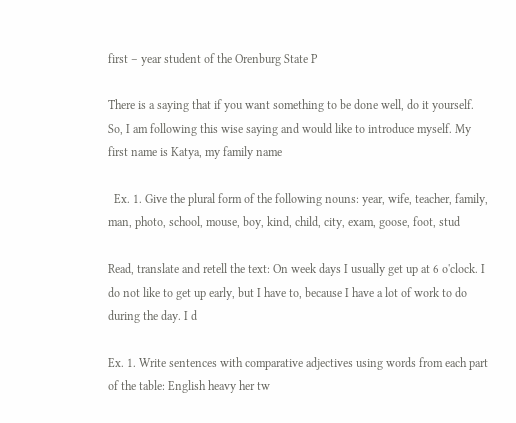first – year student of the Orenburg State P

There is a saying that if you want something to be done well, do it yourself. So, I am following this wise saying and would like to introduce myself. My first name is Katya, my family name

  Ex. 1. Give the plural form of the following nouns: year, wife, teacher, family, man, photo, school, mouse, boy, kind, child, city, exam, goose, foot, stud

Read, translate and retell the text: On week days I usually get up at 6 o'clock. I do not like to get up early, but I have to, because I have a lot of work to do during the day. I d

Ex. 1. Write sentences with comparative adjectives using words from each part of the table: English heavy her tw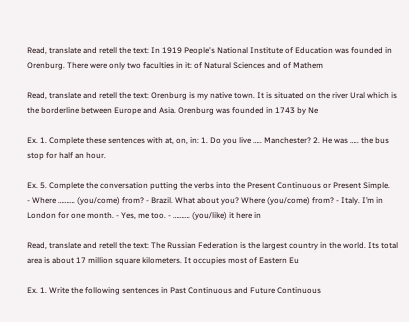Read, translate and retell the text: In 1919 People's National Institute of Education was founded in Orenburg. There were only two faculties in it: of Natural Sciences and of Mathem

Read, translate and retell the text: Orenburg is my native town. It is situated on the river Ural which is the borderline between Europe and Asia. Orenburg was founded in 1743 by Ne

Ex. 1. Complete these sentences with at, on, in: 1. Do you live ….. Manchester? 2. He was ….. the bus stop for half an hour.

Ex. 5. Complete the conversation putting the verbs into the Present Continuous or Present Simple.
- Where ………. (you/come) from? - Brazil. What about you? Where (you/come) from? - Italy. I’m in London for one month. - Yes, me too. - ………. (you/like) it here in

Read, translate and retell the text: The Russian Federation is the largest country in the world. Its total area is about 17 million square kilometers. It occupies most of Eastern Eu

Ex. 1. Write the following sentences in Past Continuous and Future Continuous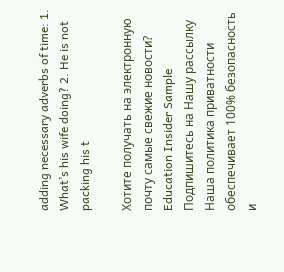adding necessary adverbs of time: 1. What’s his wife doing? 2. He is not packing his t

Хотите получать на электронную почту самые свежие новости?
Education Insider Sample
Подпишитесь на Нашу рассылку
Наша политика приватности обеспечивает 100% безопасность и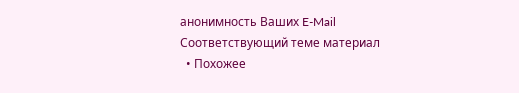анонимность Ваших E-Mail
Соответствующий теме материал
  • Похожее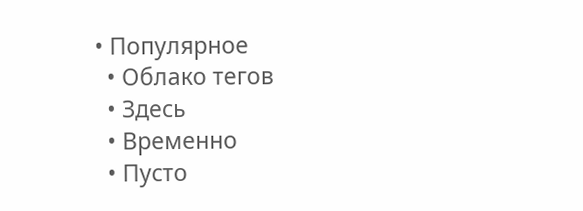• Популярное
  • Облако тегов
  • Здесь
  • Временно
  • Пусто